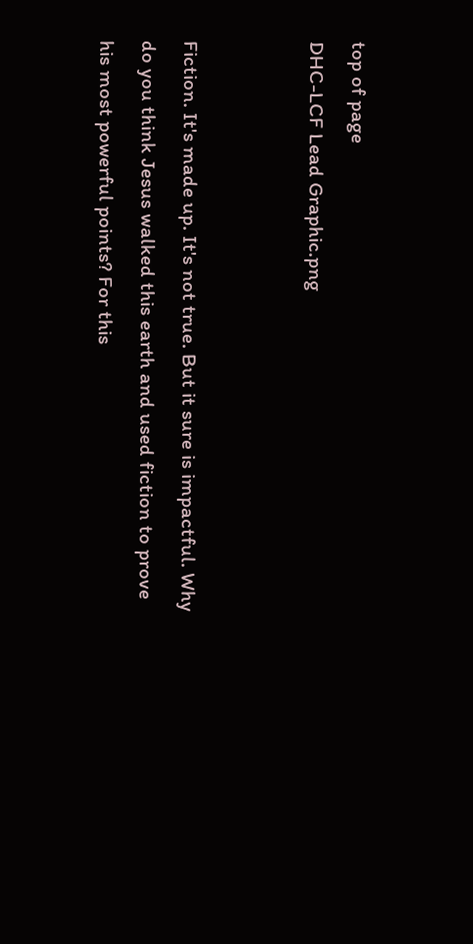top of page
DHC-LCF Lead Graphic.png


Fiction. It's made up. It's not true. But it sure is impactful. Why do you think Jesus walked this earth and used fiction to prove his most powerful points? For this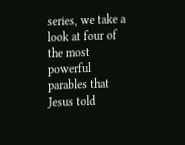series, we take a look at four of the most powerful parables that Jesus told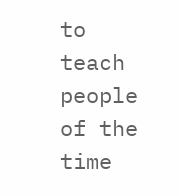to teach people of the time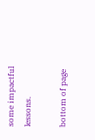some impactful lessons.

bottom of page